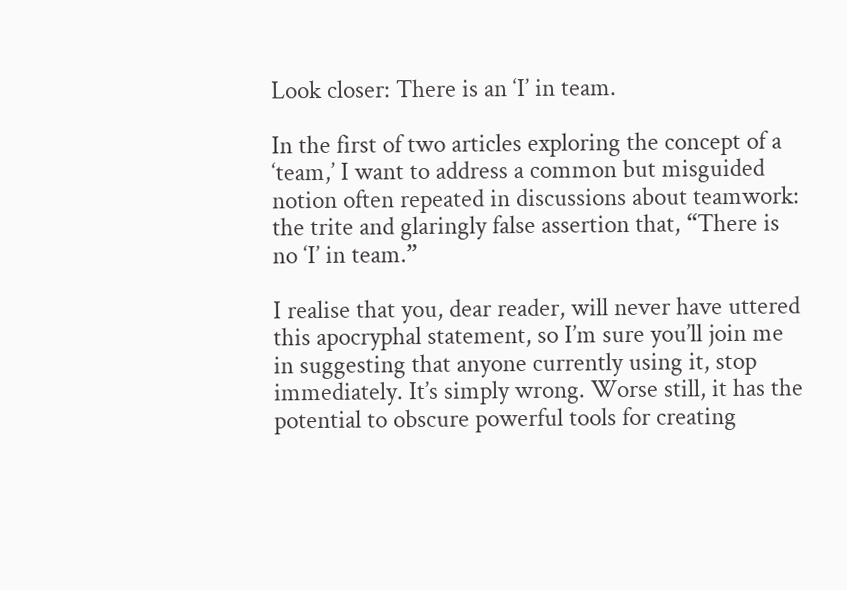Look closer: There is an ‘I’ in team.

In the first of two articles exploring the concept of a ‘team,’ I want to address a common but misguided notion often repeated in discussions about teamwork: the trite and glaringly false assertion that, “There is no ‘I’ in team.”

I realise that you, dear reader, will never have uttered this apocryphal statement, so I’m sure you’ll join me in suggesting that anyone currently using it, stop immediately. It’s simply wrong. Worse still, it has the potential to obscure powerful tools for creating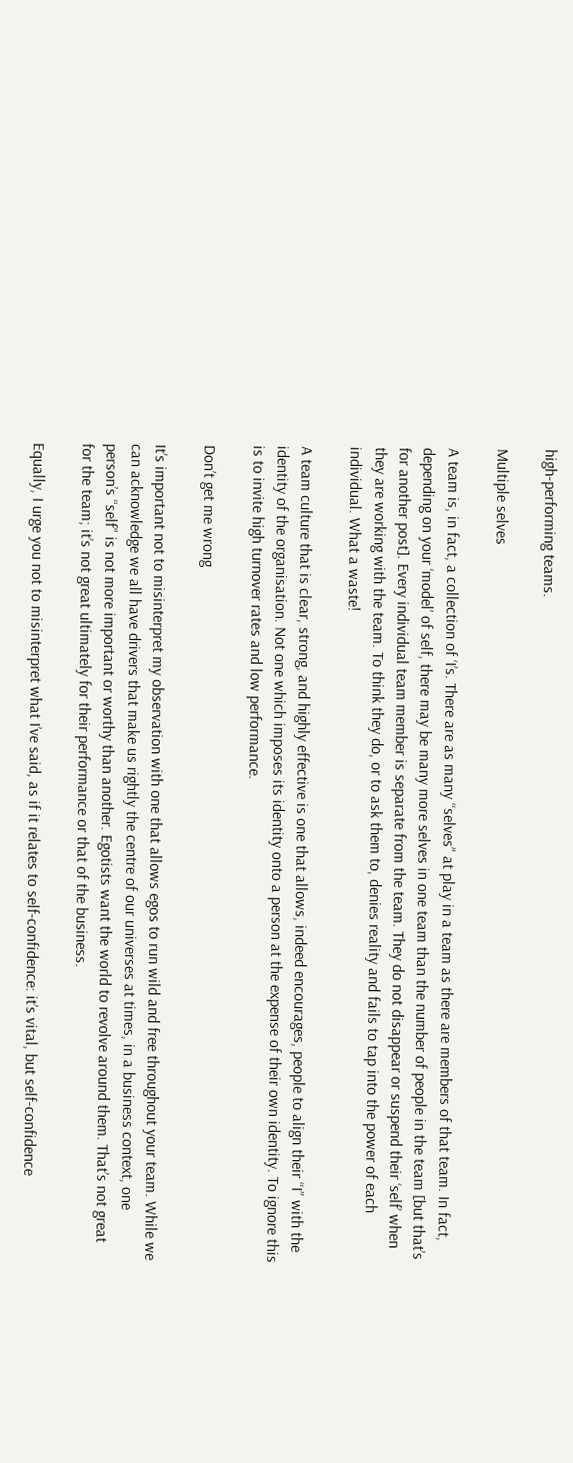high-performing teams.

Multiple selves

A team is, in fact, a collection of ‘I’s. There are as many “selves” at play in a team as there are members of that team. In fact, depending on your ‘model’ of self, there may be many more selves in one team than the number of people in the team [but that’s for another post]. Every individual team member is separate from the team. They do not disappear or suspend their ‘self’ when they are working with the team. To think they do, or to ask them to, denies reality and fails to tap into the power of each individual. What a waste!

A team culture that is clear, strong, and highly effective is one that allows, indeed encourages, people to align their “I” with the identity of the organisation. Not one which imposes its identity onto a person at the expense of their own identity. To ignore this is to invite high turnover rates and low performance.

Don’t get me wrong

It’s important not to misinterpret my observation with one that allows egos to run wild and free throughout your team. While we can acknowledge we all have drivers that make us rightly the centre of our universes at times, in a business context, one person’s “self” is not more important or worthy than another. Egotists want the world to revolve around them. That’s not great for the team; it’s not great ultimately for their performance or that of the business.

Equally, I urge you not to misinterpret what I’ve said, as if it relates to self-confidence: it’s vital, but self-confidence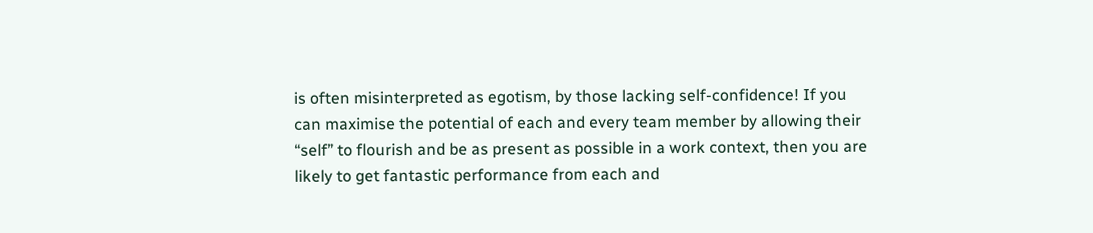is often misinterpreted as egotism, by those lacking self-confidence! If you can maximise the potential of each and every team member by allowing their “self” to flourish and be as present as possible in a work context, then you are likely to get fantastic performance from each and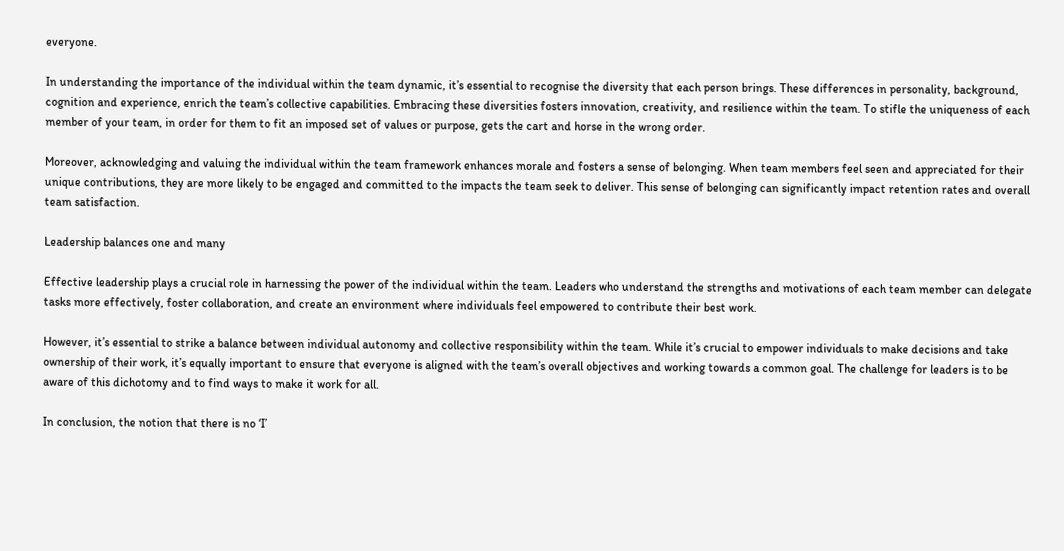everyone.

In understanding the importance of the individual within the team dynamic, it’s essential to recognise the diversity that each person brings. These differences in personality, background, cognition and experience, enrich the team’s collective capabilities. Embracing these diversities fosters innovation, creativity, and resilience within the team. To stifle the uniqueness of each member of your team, in order for them to fit an imposed set of values or purpose, gets the cart and horse in the wrong order.

Moreover, acknowledging and valuing the individual within the team framework enhances morale and fosters a sense of belonging. When team members feel seen and appreciated for their unique contributions, they are more likely to be engaged and committed to the impacts the team seek to deliver. This sense of belonging can significantly impact retention rates and overall team satisfaction.

Leadership balances one and many

Effective leadership plays a crucial role in harnessing the power of the individual within the team. Leaders who understand the strengths and motivations of each team member can delegate tasks more effectively, foster collaboration, and create an environment where individuals feel empowered to contribute their best work.

However, it’s essential to strike a balance between individual autonomy and collective responsibility within the team. While it’s crucial to empower individuals to make decisions and take ownership of their work, it’s equally important to ensure that everyone is aligned with the team’s overall objectives and working towards a common goal. The challenge for leaders is to be aware of this dichotomy and to find ways to make it work for all.

In conclusion, the notion that there is no ‘I’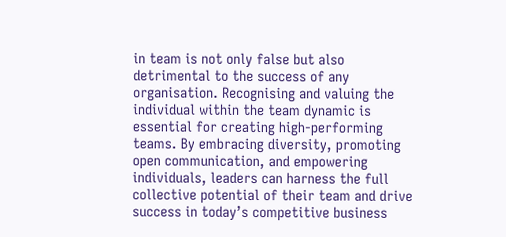in team is not only false but also detrimental to the success of any organisation. Recognising and valuing the individual within the team dynamic is essential for creating high-performing teams. By embracing diversity, promoting open communication, and empowering individuals, leaders can harness the full collective potential of their team and drive success in today’s competitive business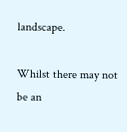landscape.

Whilst there may not be an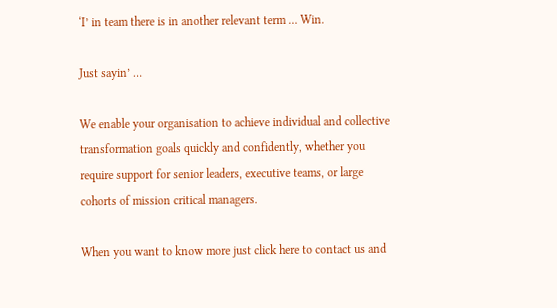‘I’ in team there is in another relevant term … Win.

Just sayin’ …

We enable your organisation to achieve individual and collective transformation goals quickly and confidently, whether you require support for senior leaders, executive teams, or large cohorts of mission critical managers.

When you want to know more just click here to contact us and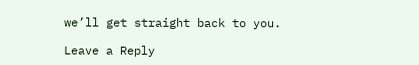we’ll get straight back to you.

Leave a Reply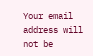Your email address will not be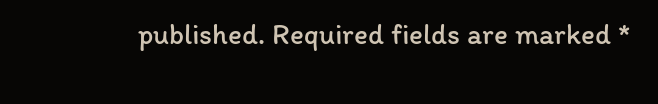published. Required fields are marked *